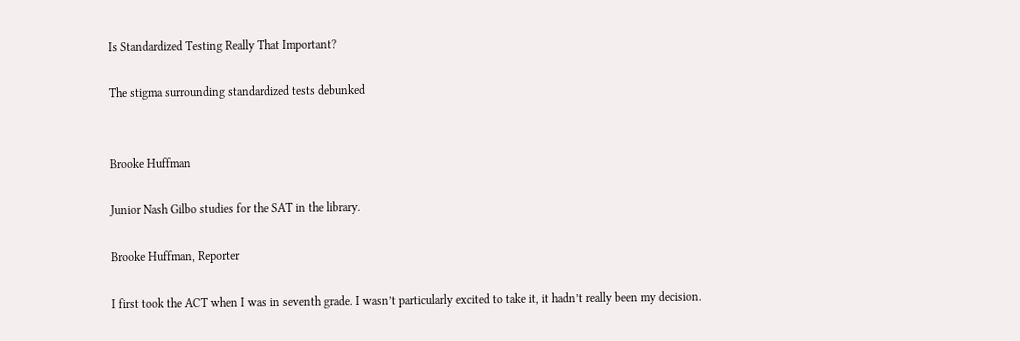Is Standardized Testing Really That Important?

The stigma surrounding standardized tests debunked


Brooke Huffman

Junior Nash Gilbo studies for the SAT in the library.

Brooke Huffman, Reporter

I first took the ACT when I was in seventh grade. I wasn’t particularly excited to take it, it hadn’t really been my decision.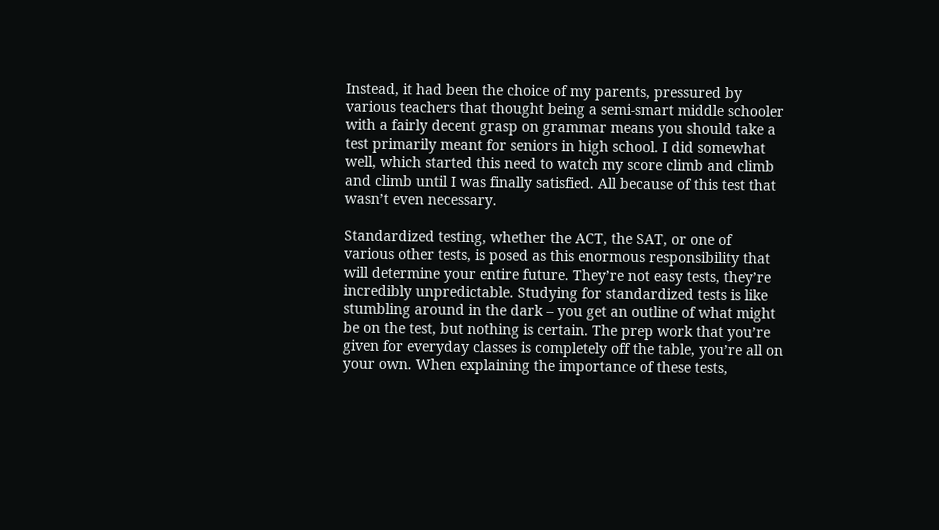Instead, it had been the choice of my parents, pressured by various teachers that thought being a semi-smart middle schooler with a fairly decent grasp on grammar means you should take a test primarily meant for seniors in high school. I did somewhat well, which started this need to watch my score climb and climb and climb until I was finally satisfied. All because of this test that wasn’t even necessary.

Standardized testing, whether the ACT, the SAT, or one of various other tests, is posed as this enormous responsibility that will determine your entire future. They’re not easy tests, they’re incredibly unpredictable. Studying for standardized tests is like stumbling around in the dark – you get an outline of what might be on the test, but nothing is certain. The prep work that you’re given for everyday classes is completely off the table, you’re all on your own. When explaining the importance of these tests,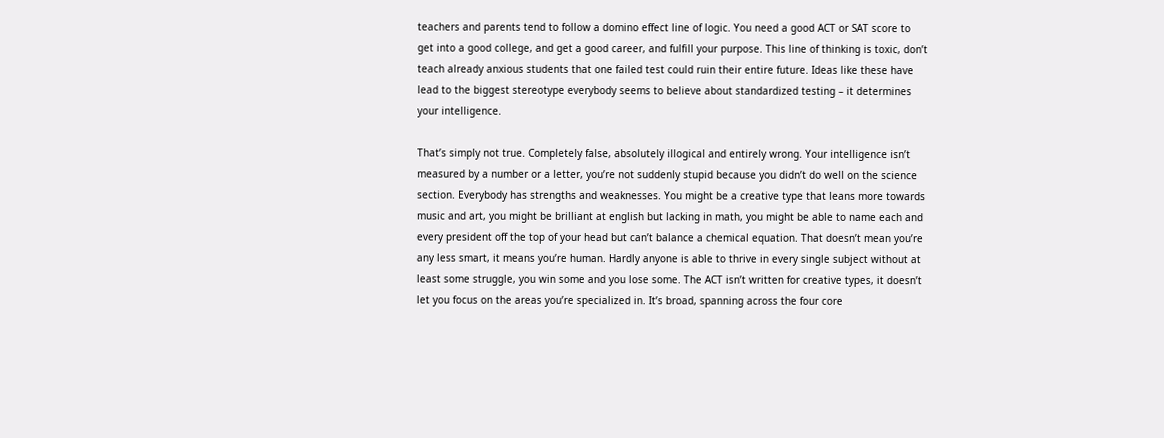teachers and parents tend to follow a domino effect line of logic. You need a good ACT or SAT score to get into a good college, and get a good career, and fulfill your purpose. This line of thinking is toxic, don’t teach already anxious students that one failed test could ruin their entire future. Ideas like these have lead to the biggest stereotype everybody seems to believe about standardized testing – it determines your intelligence.

That’s simply not true. Completely false, absolutely illogical and entirely wrong. Your intelligence isn’t measured by a number or a letter, you’re not suddenly stupid because you didn’t do well on the science section. Everybody has strengths and weaknesses. You might be a creative type that leans more towards music and art, you might be brilliant at english but lacking in math, you might be able to name each and every president off the top of your head but can’t balance a chemical equation. That doesn’t mean you’re any less smart, it means you’re human. Hardly anyone is able to thrive in every single subject without at least some struggle, you win some and you lose some. The ACT isn’t written for creative types, it doesn’t let you focus on the areas you’re specialized in. It’s broad, spanning across the four core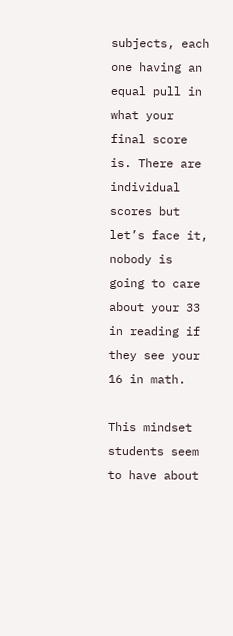subjects, each one having an equal pull in what your final score is. There are individual scores but let’s face it, nobody is going to care about your 33 in reading if they see your 16 in math.

This mindset students seem to have about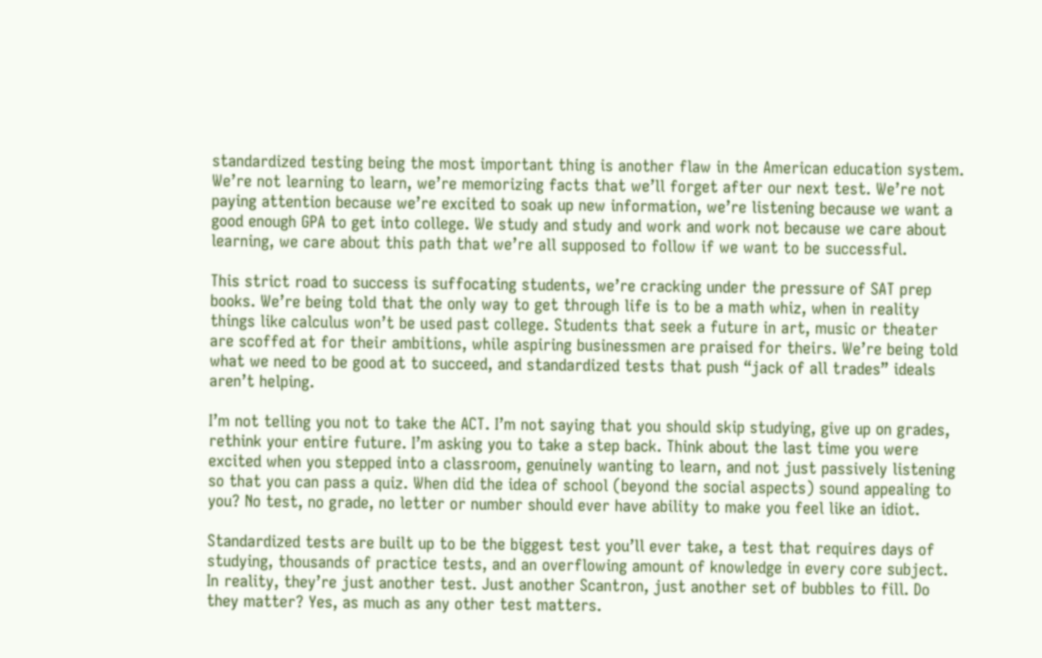standardized testing being the most important thing is another flaw in the American education system. We’re not learning to learn, we’re memorizing facts that we’ll forget after our next test. We’re not paying attention because we’re excited to soak up new information, we’re listening because we want a good enough GPA to get into college. We study and study and work and work not because we care about learning, we care about this path that we’re all supposed to follow if we want to be successful.

This strict road to success is suffocating students, we’re cracking under the pressure of SAT prep books. We’re being told that the only way to get through life is to be a math whiz, when in reality things like calculus won’t be used past college. Students that seek a future in art, music or theater are scoffed at for their ambitions, while aspiring businessmen are praised for theirs. We’re being told what we need to be good at to succeed, and standardized tests that push “jack of all trades” ideals aren’t helping.

I’m not telling you not to take the ACT. I’m not saying that you should skip studying, give up on grades, rethink your entire future. I’m asking you to take a step back. Think about the last time you were excited when you stepped into a classroom, genuinely wanting to learn, and not just passively listening so that you can pass a quiz. When did the idea of school (beyond the social aspects) sound appealing to you? No test, no grade, no letter or number should ever have ability to make you feel like an idiot.

Standardized tests are built up to be the biggest test you’ll ever take, a test that requires days of studying, thousands of practice tests, and an overflowing amount of knowledge in every core subject. In reality, they’re just another test. Just another Scantron, just another set of bubbles to fill. Do they matter? Yes, as much as any other test matters.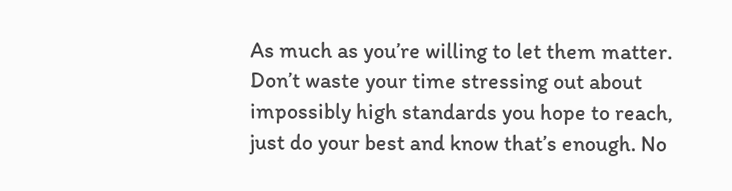As much as you’re willing to let them matter. Don’t waste your time stressing out about impossibly high standards you hope to reach, just do your best and know that’s enough. No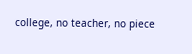college, no teacher, no piece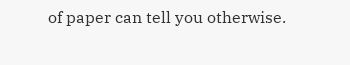of paper can tell you otherwise.